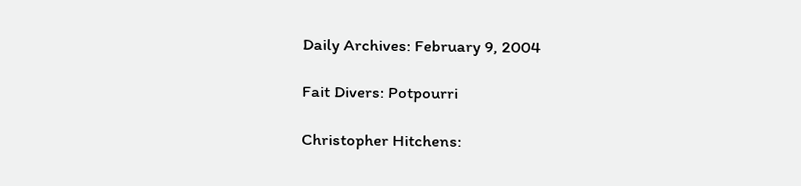Daily Archives: February 9, 2004

Fait Divers: Potpourri

Christopher Hitchens: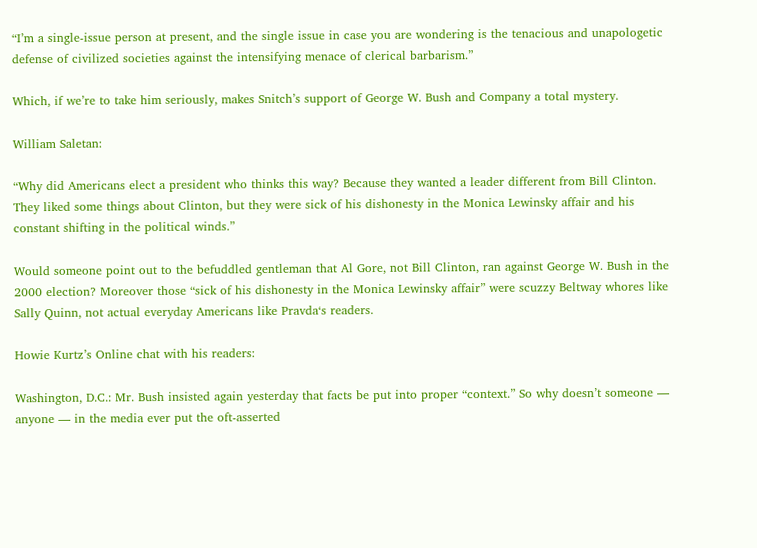“I’m a single-issue person at present, and the single issue in case you are wondering is the tenacious and unapologetic defense of civilized societies against the intensifying menace of clerical barbarism.”

Which, if we’re to take him seriously, makes Snitch’s support of George W. Bush and Company a total mystery.

William Saletan:

“Why did Americans elect a president who thinks this way? Because they wanted a leader different from Bill Clinton. They liked some things about Clinton, but they were sick of his dishonesty in the Monica Lewinsky affair and his constant shifting in the political winds.”

Would someone point out to the befuddled gentleman that Al Gore, not Bill Clinton, ran against George W. Bush in the 2000 election? Moreover those “sick of his dishonesty in the Monica Lewinsky affair” were scuzzy Beltway whores like Sally Quinn, not actual everyday Americans like Pravda‘s readers.

Howie Kurtz’s Online chat with his readers:

Washington, D.C.: Mr. Bush insisted again yesterday that facts be put into proper “context.” So why doesn’t someone — anyone — in the media ever put the oft-asserted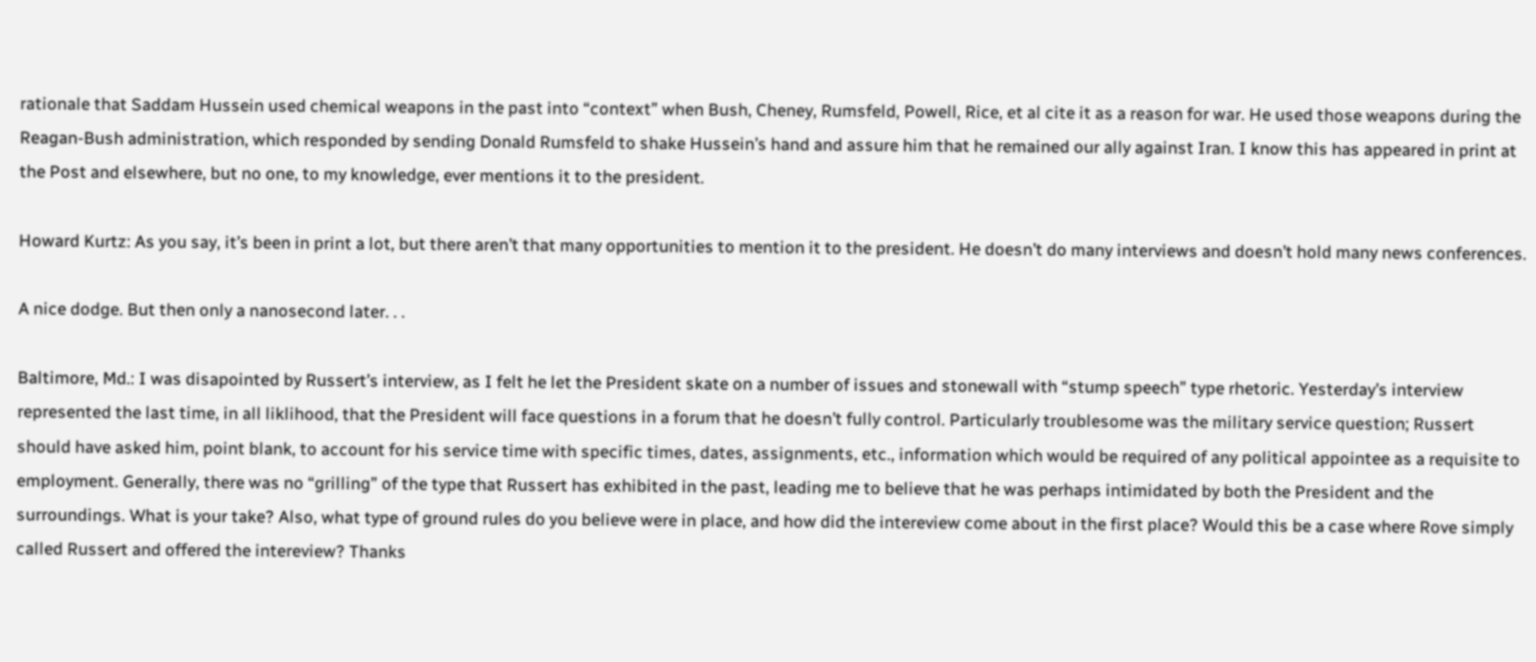rationale that Saddam Hussein used chemical weapons in the past into “context” when Bush, Cheney, Rumsfeld, Powell, Rice, et al cite it as a reason for war. He used those weapons during the Reagan-Bush administration, which responded by sending Donald Rumsfeld to shake Hussein’s hand and assure him that he remained our ally against Iran. I know this has appeared in print at the Post and elsewhere, but no one, to my knowledge, ever mentions it to the president.

Howard Kurtz: As you say, it’s been in print a lot, but there aren’t that many opportunities to mention it to the president. He doesn’t do many interviews and doesn’t hold many news conferences.

A nice dodge. But then only a nanosecond later. . .

Baltimore, Md.: I was disapointed by Russert’s interview, as I felt he let the President skate on a number of issues and stonewall with “stump speech” type rhetoric. Yesterday’s interview represented the last time, in all liklihood, that the President will face questions in a forum that he doesn’t fully control. Particularly troublesome was the military service question; Russert should have asked him, point blank, to account for his service time with specific times, dates, assignments, etc., information which would be required of any political appointee as a requisite to employment. Generally, there was no “grilling” of the type that Russert has exhibited in the past, leading me to believe that he was perhaps intimidated by both the President and the surroundings. What is your take? Also, what type of ground rules do you believe were in place, and how did the intereview come about in the first place? Would this be a case where Rove simply called Russert and offered the intereview? Thanks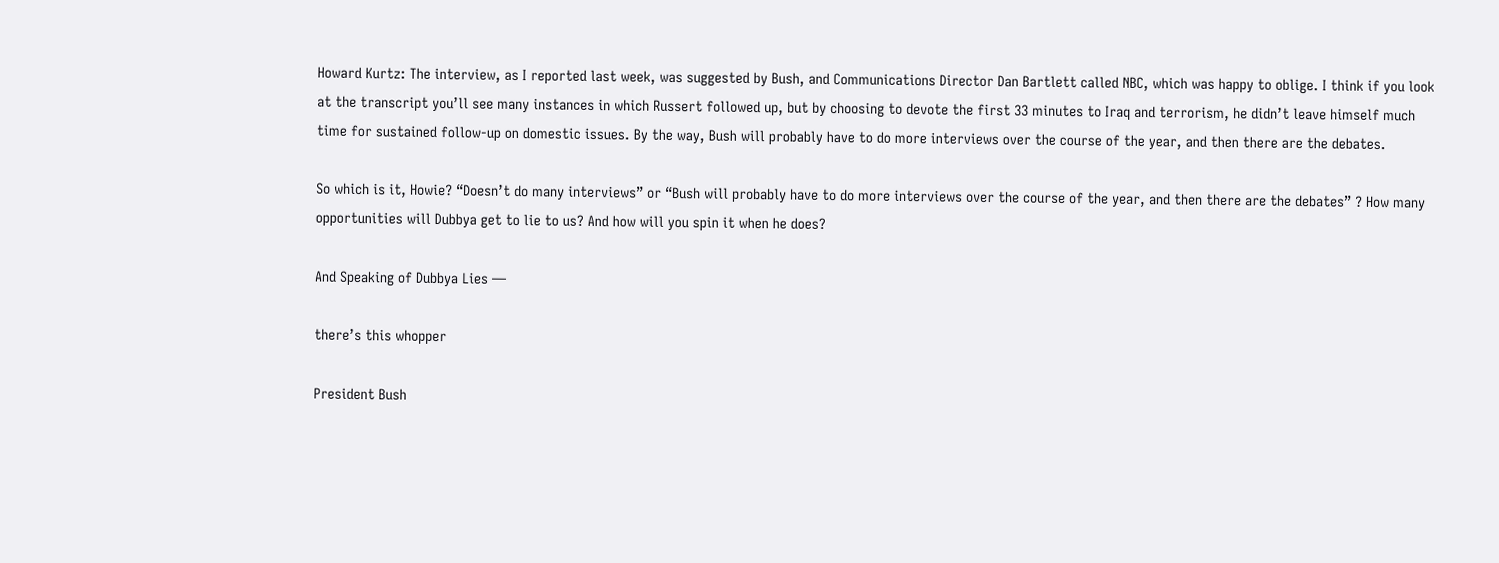Howard Kurtz: The interview, as I reported last week, was suggested by Bush, and Communications Director Dan Bartlett called NBC, which was happy to oblige. I think if you look at the transcript you’ll see many instances in which Russert followed up, but by choosing to devote the first 33 minutes to Iraq and terrorism, he didn’t leave himself much time for sustained follow-up on domestic issues. By the way, Bush will probably have to do more interviews over the course of the year, and then there are the debates.

So which is it, Howie? “Doesn’t do many interviews” or “Bush will probably have to do more interviews over the course of the year, and then there are the debates” ? How many opportunities will Dubbya get to lie to us? And how will you spin it when he does?

And Speaking of Dubbya Lies —

there’s this whopper

President Bush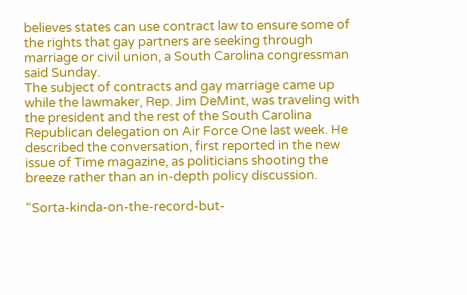believes states can use contract law to ensure some of the rights that gay partners are seeking through marriage or civil union, a South Carolina congressman said Sunday.
The subject of contracts and gay marriage came up while the lawmaker, Rep. Jim DeMint, was traveling with the president and the rest of the South Carolina Republican delegation on Air Force One last week. He described the conversation, first reported in the new issue of Time magazine, as politicians shooting the breeze rather than an in-depth policy discussion.

“Sorta-kinda-on-the-record-but-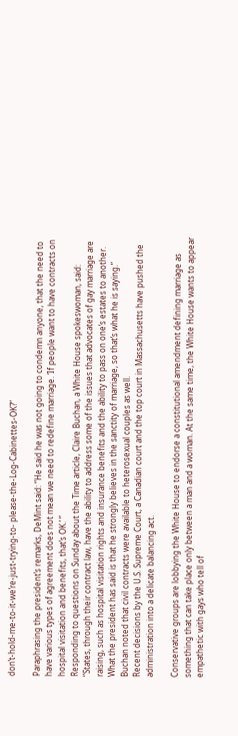don’t-hold-me-to-it-we’re-just-trying-to- please-the-Log-Cabinettes-OK?”

Paraphrasing the president’s remarks, DeMint said: “He said he was not going to condemn anyone, that the need to have various types of agreement does not mean we need to redefine marriage. ‘If people want to have contracts on hospital visitation and benefits, that’s OK.’ ”
Responding to questions on Sunday about the Time article, Claire Buchan, a White House spokeswoman, said: “States, through their contract law, have the ability to address some of the issues that advocates of gay marriage are raising, such as hospital visitation rights and insurance benefits and the ability to pass on one’s estates to another. What the president has said is that he strongly believes in the sanctity of marriage, so that’s what he is saying.”
Buchan noted that civil contracts were available to heterosexual couples as well.
Recent decisions by the U.S. Supreme Court, a Canadian court and the top court in Massachusetts have pushed the administration into a delicate balancing act.

Conservative groups are lobbying the White House to endorse a constitutional amendment defining marriage as something that can take place only between a man and a woman. At the same time, the White House wants to appear empathetic with gays who tell of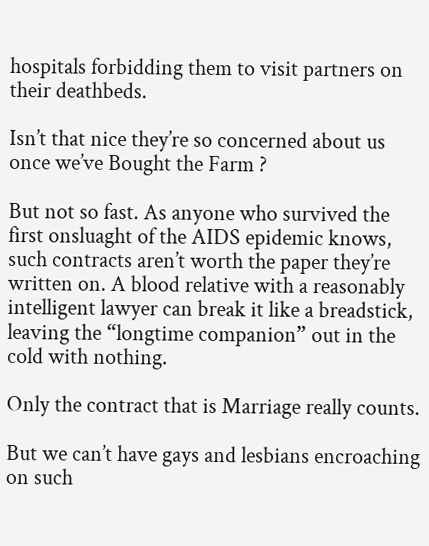hospitals forbidding them to visit partners on their deathbeds.

Isn’t that nice they’re so concerned about us once we’ve Bought the Farm ?

But not so fast. As anyone who survived the first onsluaght of the AIDS epidemic knows, such contracts aren’t worth the paper they’re written on. A blood relative with a reasonably intelligent lawyer can break it like a breadstick, leaving the “longtime companion” out in the cold with nothing.

Only the contract that is Marriage really counts.

But we can’t have gays and lesbians encroaching on such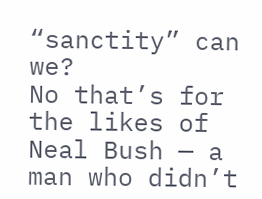“sanctity” can we?
No that’s for the likes of Neal Bush — a man who didn’t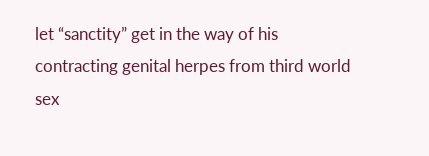let “sanctity” get in the way of his contracting genital herpes from third world sex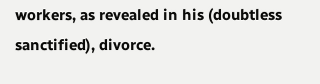workers, as revealed in his (doubtless sanctified), divorce.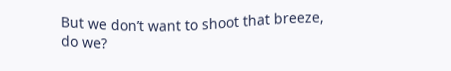But we don’t want to shoot that breeze, do we?